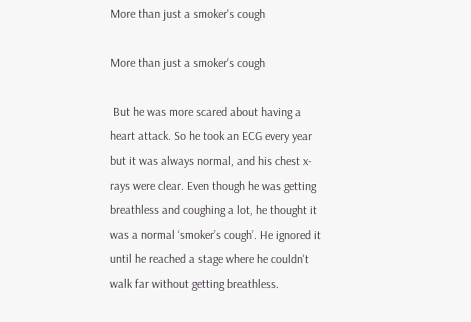More than just a smoker's cough

More than just a smoker's cough

 But he was more scared about having a heart attack. So he took an ECG every year but it was always normal, and his chest x-rays were clear. Even though he was getting breathless and coughing a lot, he thought it was a normal ‘smoker’s cough’. He ignored it until he reached a stage where he couldn't walk far without getting breathless.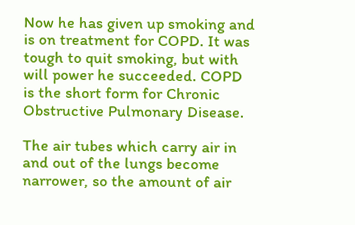Now he has given up smoking and is on treatment for COPD. It was tough to quit smoking, but with will power he succeeded. COPD is the short form for Chronic Obstructive Pulmonary Disease.

The air tubes which carry air in and out of the lungs become narrower, so the amount of air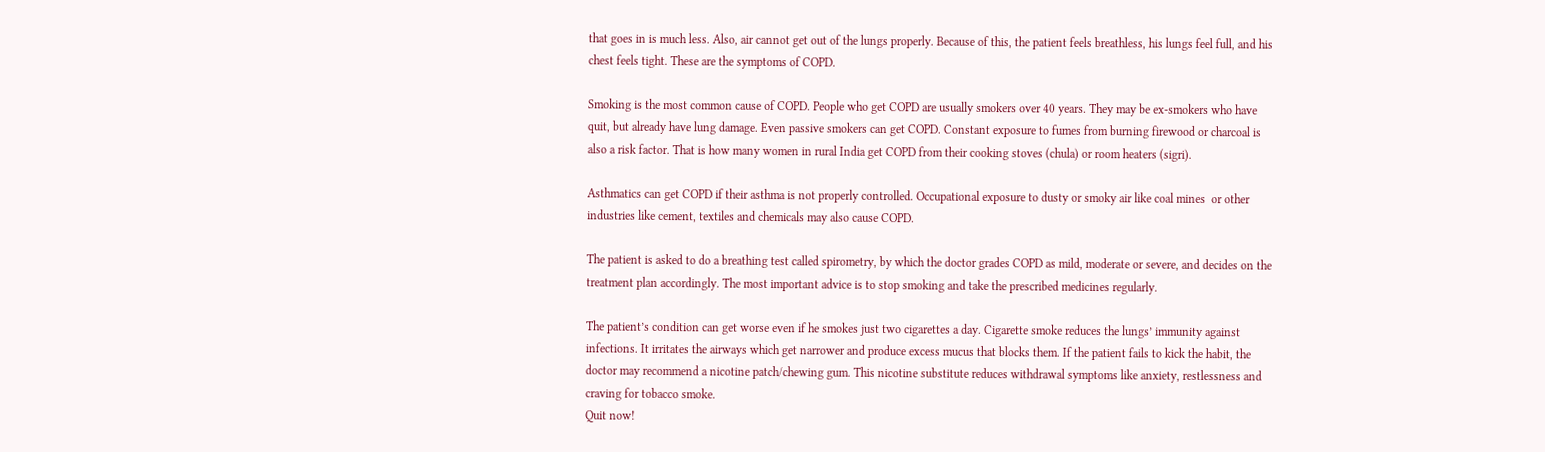that goes in is much less. Also, air cannot get out of the lungs properly. Because of this, the patient feels breathless, his lungs feel full, and his chest feels tight. These are the symptoms of COPD.

Smoking is the most common cause of COPD. People who get COPD are usually smokers over 40 years. They may be ex-smokers who have quit, but already have lung damage. Even passive smokers can get COPD. Constant exposure to fumes from burning firewood or charcoal is also a risk factor. That is how many women in rural India get COPD from their cooking stoves (chula) or room heaters (sigri).

Asthmatics can get COPD if their asthma is not properly controlled. Occupational exposure to dusty or smoky air like coal mines  or other industries like cement, textiles and chemicals may also cause COPD.

The patient is asked to do a breathing test called spirometry, by which the doctor grades COPD as mild, moderate or severe, and decides on the treatment plan accordingly. The most important advice is to stop smoking and take the prescribed medicines regularly.

The patient’s condition can get worse even if he smokes just two cigarettes a day. Cigarette smoke reduces the lungs’ immunity against infections. It irritates the airways which get narrower and produce excess mucus that blocks them. If the patient fails to kick the habit, the doctor may recommend a nicotine patch/chewing gum. This nicotine substitute reduces withdrawal symptoms like anxiety, restlessness and craving for tobacco smoke.
Quit now!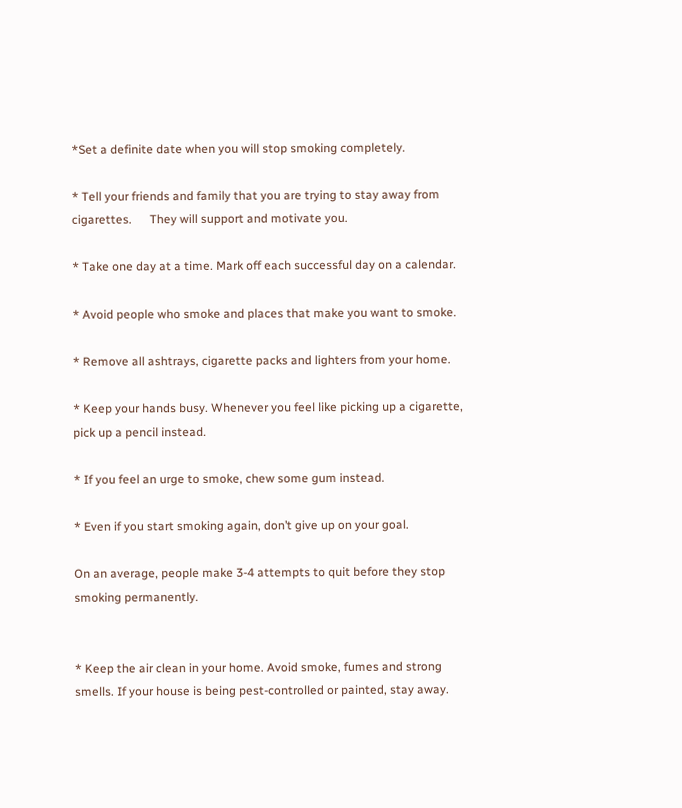*Set a definite date when you will stop smoking completely.

* Tell your friends and family that you are trying to stay away from cigarettes.      They will support and motivate you.

* Take one day at a time. Mark off each successful day on a calendar.

* Avoid people who smoke and places that make you want to smoke.

* Remove all ashtrays, cigarette packs and lighters from your home.

* Keep your hands busy. Whenever you feel like picking up a cigarette, pick up a pencil instead.

* If you feel an urge to smoke, chew some gum instead.

* Even if you start smoking again, don’t give up on your goal.

On an average, people make 3-4 attempts to quit before they stop smoking permanently.


* Keep the air clean in your home. Avoid smoke, fumes and strong smells. If your house is being pest-controlled or painted, stay away.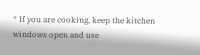* If you are cooking, keep the kitchen windows open and use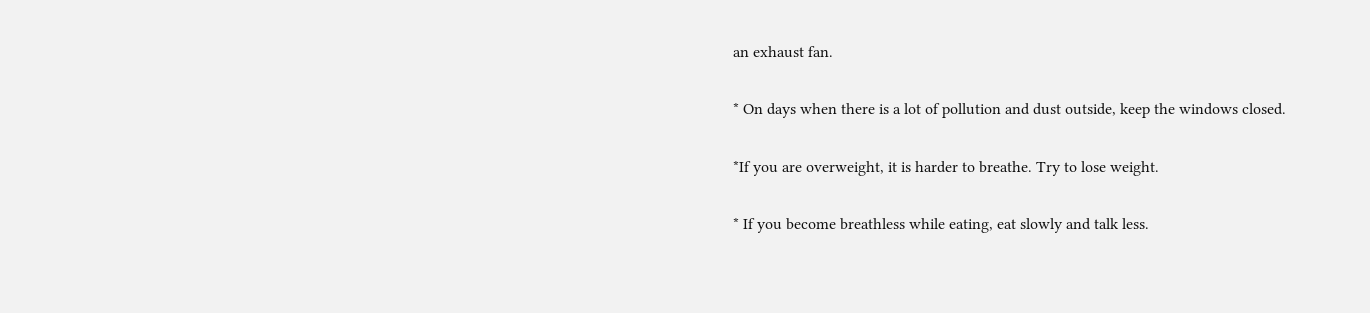an exhaust fan.

* On days when there is a lot of pollution and dust outside, keep the windows closed.

*If you are overweight, it is harder to breathe. Try to lose weight.

* If you become breathless while eating, eat slowly and talk less.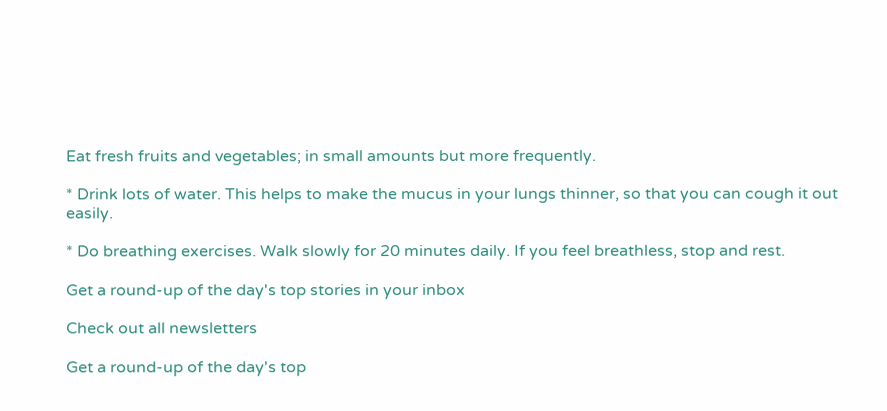Eat fresh fruits and vegetables; in small amounts but more frequently.

* Drink lots of water. This helps to make the mucus in your lungs thinner, so that you can cough it out easily.

* Do breathing exercises. Walk slowly for 20 minutes daily. If you feel breathless, stop and rest.

Get a round-up of the day's top stories in your inbox

Check out all newsletters

Get a round-up of the day's top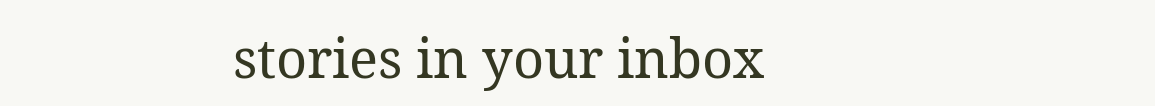stories in your inbox